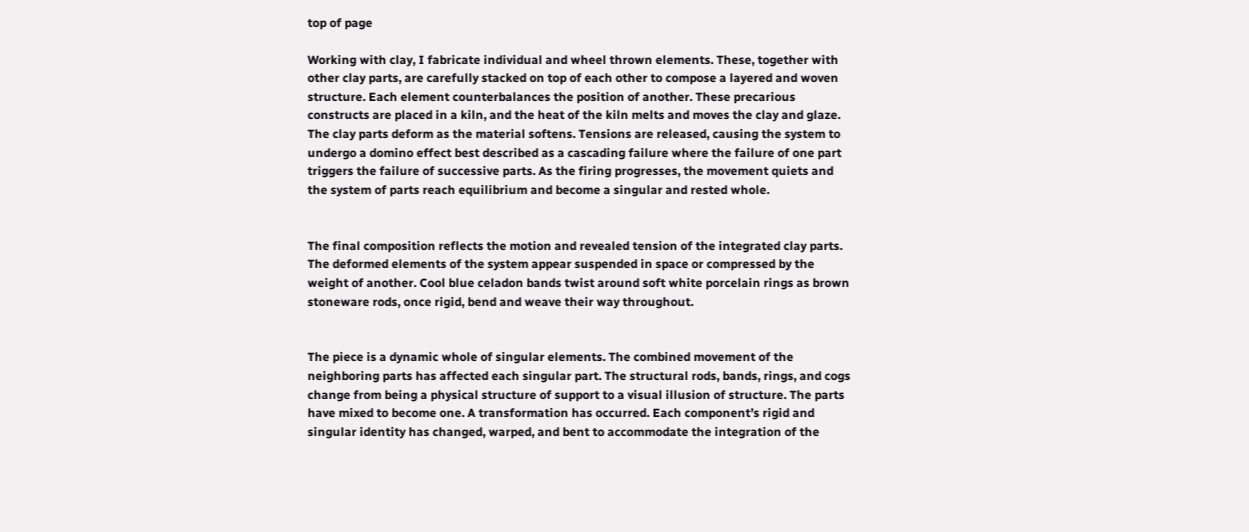top of page

Working with clay, I fabricate individual and wheel thrown elements. These, together with other clay parts, are carefully stacked on top of each other to compose a layered and woven structure. Each element counterbalances the position of another. These precarious constructs are placed in a kiln, and the heat of the kiln melts and moves the clay and glaze. The clay parts deform as the material softens. Tensions are released, causing the system to undergo a domino effect best described as a cascading failure where the failure of one part triggers the failure of successive parts. As the firing progresses, the movement quiets and the system of parts reach equilibrium and become a singular and rested whole.


The final composition reflects the motion and revealed tension of the integrated clay parts. The deformed elements of the system appear suspended in space or compressed by the weight of another. Cool blue celadon bands twist around soft white porcelain rings as brown stoneware rods, once rigid, bend and weave their way throughout.


The piece is a dynamic whole of singular elements. The combined movement of the neighboring parts has affected each singular part. The structural rods, bands, rings, and cogs change from being a physical structure of support to a visual illusion of structure. The parts have mixed to become one. A transformation has occurred. Each component’s rigid and singular identity has changed, warped, and bent to accommodate the integration of the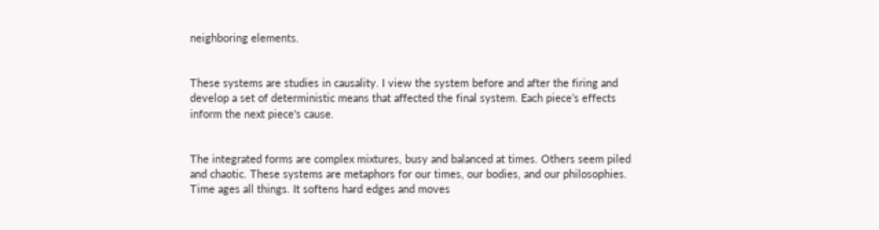neighboring elements.


These systems are studies in causality. I view the system before and after the firing and develop a set of deterministic means that affected the final system. Each piece’s effects inform the next piece's cause.


The integrated forms are complex mixtures, busy and balanced at times. Others seem piled and chaotic. These systems are metaphors for our times, our bodies, and our philosophies. Time ages all things. It softens hard edges and moves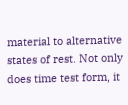material to alternative states of rest. Not only does time test form, it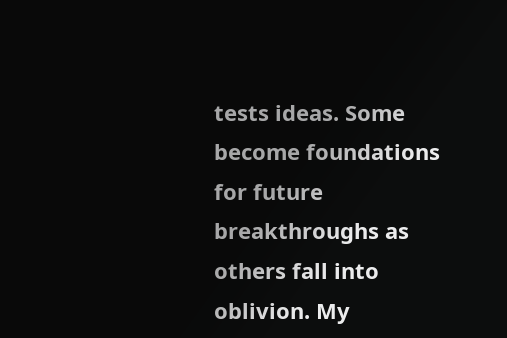tests ideas. Some become foundations for future breakthroughs as others fall into oblivion. My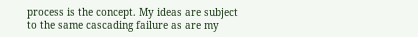process is the concept. My ideas are subject to the same cascading failure as are my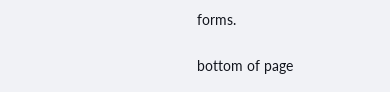forms.

bottom of page